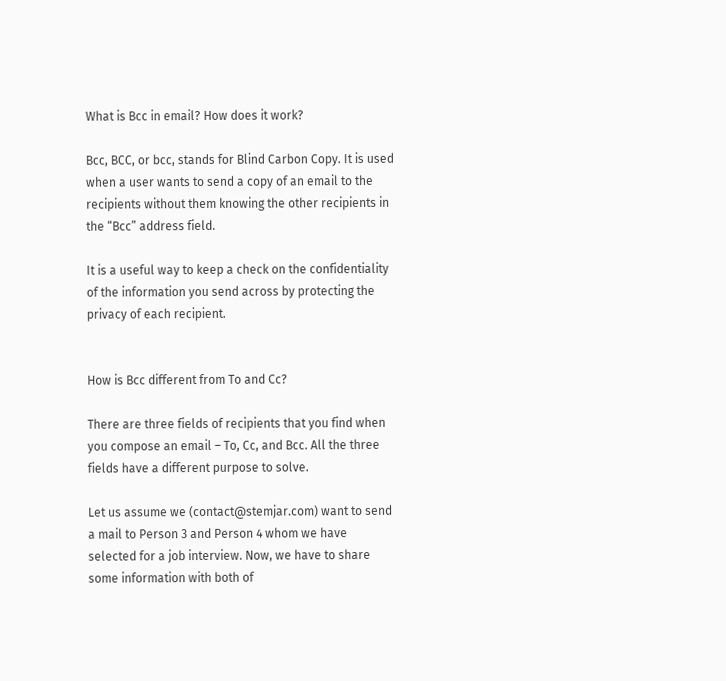What is Bcc in email? How does it work?

Bcc, BCC, or bcc, stands for Blind Carbon Copy. It is used when a user wants to send a copy of an email to the recipients without them knowing the other recipients in the “Bcc” address field.

It is a useful way to keep a check on the confidentiality of the information you send across by protecting the privacy of each recipient.


How is Bcc different from To and Cc?

There are three fields of recipients that you find when you compose an email – To, Cc, and Bcc. All the three fields have a different purpose to solve.

Let us assume we (contact@stemjar.com) want to send a mail to Person 3 and Person 4 whom we have selected for a job interview. Now, we have to share some information with both of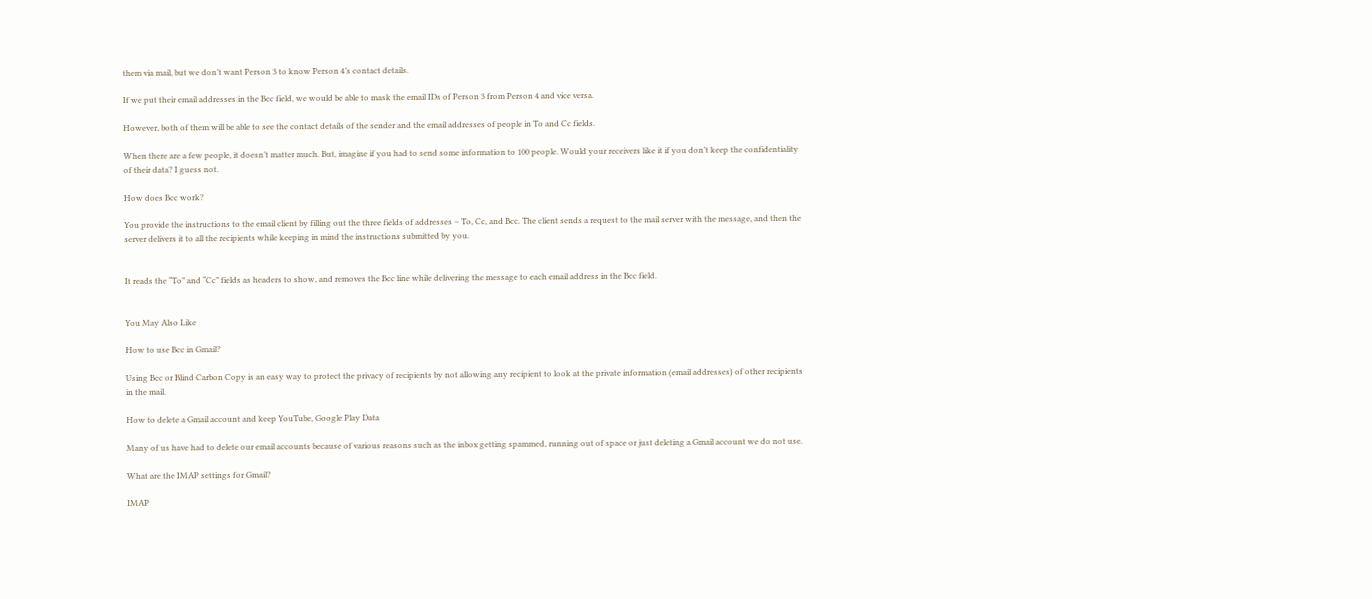them via mail, but we don’t want Person 3 to know Person 4’s contact details.

If we put their email addresses in the Bcc field, we would be able to mask the email IDs of Person 3 from Person 4 and vice versa.

However, both of them will be able to see the contact details of the sender and the email addresses of people in To and Cc fields.

When there are a few people, it doesn’t matter much. But, imagine if you had to send some information to 100 people. Would your receivers like it if you don’t keep the confidentiality of their data? I guess not.

How does Bcc work?

You provide the instructions to the email client by filling out the three fields of addresses – To, Cc, and Bcc. The client sends a request to the mail server with the message, and then the server delivers it to all the recipients while keeping in mind the instructions submitted by you.


It reads the “To” and “Cc” fields as headers to show, and removes the Bcc line while delivering the message to each email address in the Bcc field.


You May Also Like

How to use Bcc in Gmail?

Using Bcc or Blind Carbon Copy is an easy way to protect the privacy of recipients by not allowing any recipient to look at the private information (email addresses) of other recipients in the mail.

How to delete a Gmail account and keep YouTube, Google Play Data

Many of us have had to delete our email accounts because of various reasons such as the inbox getting spammed, running out of space or just deleting a Gmail account we do not use.

What are the IMAP settings for Gmail?

IMAP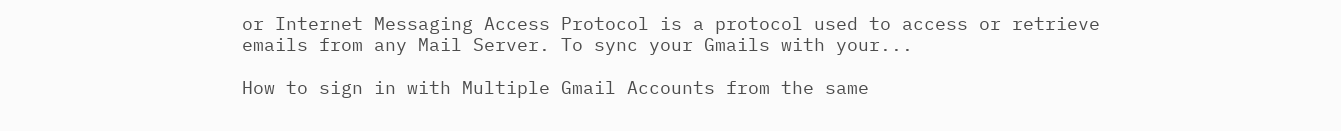or Internet Messaging Access Protocol is a protocol used to access or retrieve emails from any Mail Server. To sync your Gmails with your...

How to sign in with Multiple Gmail Accounts from the same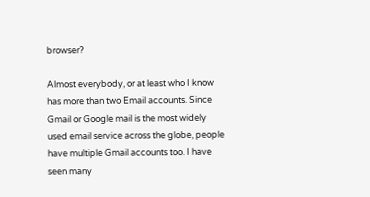browser?

Almost everybody, or at least who I know has more than two Email accounts. Since Gmail or Google mail is the most widely used email service across the globe, people have multiple Gmail accounts too. I have seen many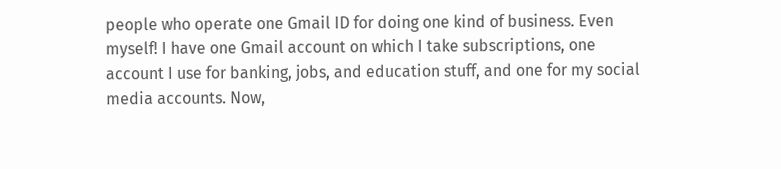people who operate one Gmail ID for doing one kind of business. Even myself! I have one Gmail account on which I take subscriptions, one account I use for banking, jobs, and education stuff, and one for my social media accounts. Now,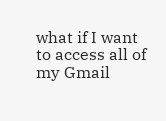what if I want to access all of my Gmail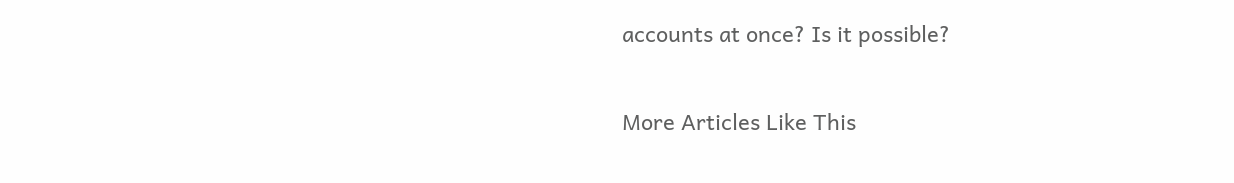accounts at once? Is it possible?

More Articles Like This